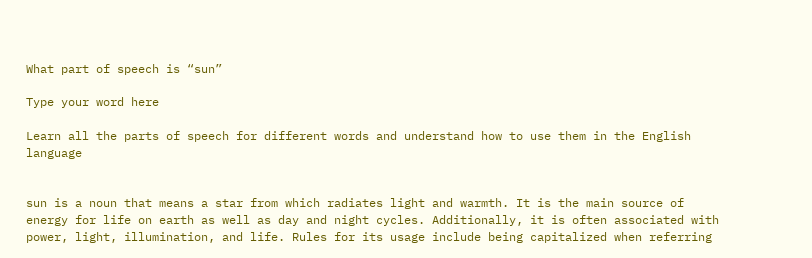What part of speech is “sun”

Type your word here

Learn all the parts of speech for different words and understand how to use them in the English language


sun is a noun that means a star from which radiates light and warmth. It is the main source of energy for life on earth as well as day and night cycles. Additionally, it is often associated with power, light, illumination, and life. Rules for its usage include being capitalized when referring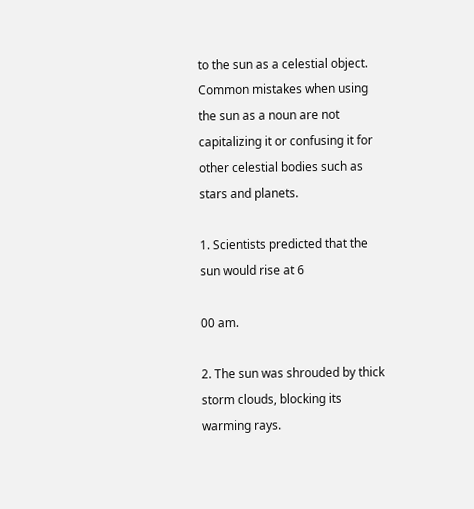to the sun as a celestial object. Common mistakes when using the sun as a noun are not capitalizing it or confusing it for other celestial bodies such as stars and planets.

1. Scientists predicted that the sun would rise at 6

00 am.

2. The sun was shrouded by thick storm clouds, blocking its warming rays.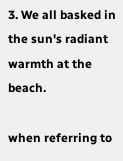3. We all basked in the sun's radiant warmth at the beach.

when referring to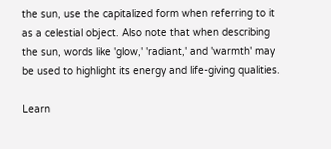the sun, use the capitalized form when referring to it as a celestial object. Also note that when describing the sun, words like 'glow,' 'radiant,' and 'warmth' may be used to highlight its energy and life-giving qualities.

Learn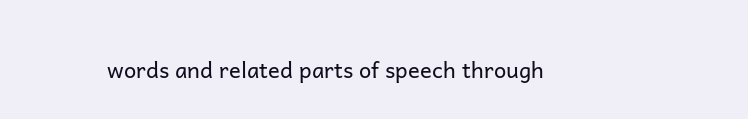words and related parts of speech through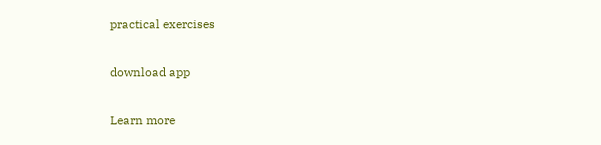practical exercises

download app

Learn more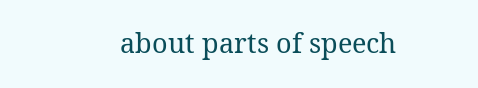about parts of speech